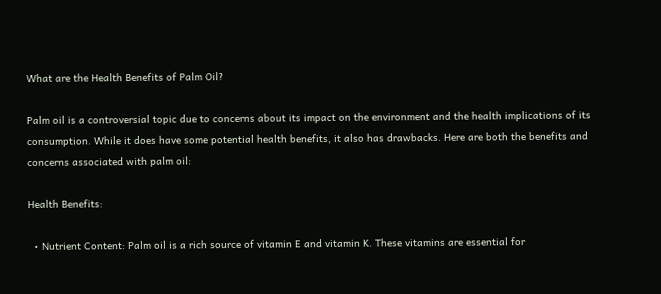What are the Health Benefits of Palm Oil?

Palm oil is a controversial topic due to concerns about its impact on the environment and the health implications of its consumption. While it does have some potential health benefits, it also has drawbacks. Here are both the benefits and concerns associated with palm oil:

Health Benefits:

  • Nutrient Content: Palm oil is a rich source of vitamin E and vitamin K. These vitamins are essential for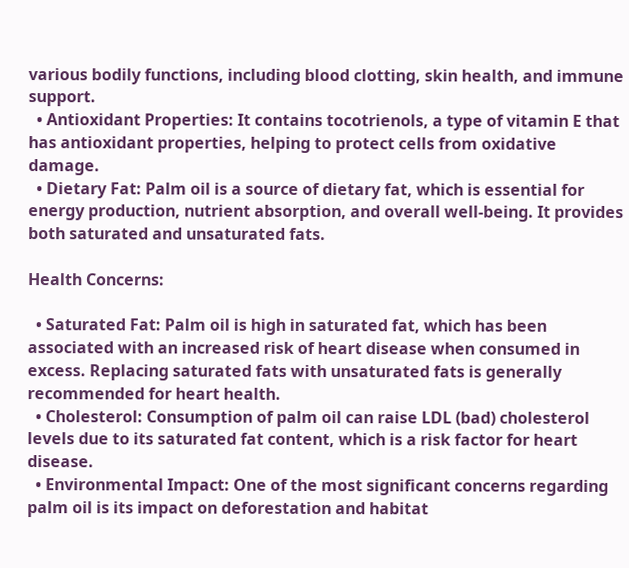various bodily functions, including blood clotting, skin health, and immune support.
  • Antioxidant Properties: It contains tocotrienols, a type of vitamin E that has antioxidant properties, helping to protect cells from oxidative damage.
  • Dietary Fat: Palm oil is a source of dietary fat, which is essential for energy production, nutrient absorption, and overall well-being. It provides both saturated and unsaturated fats.

Health Concerns:

  • Saturated Fat: Palm oil is high in saturated fat, which has been associated with an increased risk of heart disease when consumed in excess. Replacing saturated fats with unsaturated fats is generally recommended for heart health.
  • Cholesterol: Consumption of palm oil can raise LDL (bad) cholesterol levels due to its saturated fat content, which is a risk factor for heart disease.
  • Environmental Impact: One of the most significant concerns regarding palm oil is its impact on deforestation and habitat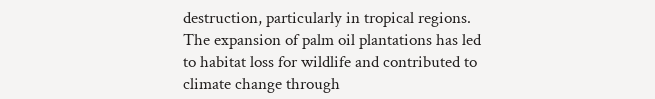destruction, particularly in tropical regions. The expansion of palm oil plantations has led to habitat loss for wildlife and contributed to climate change through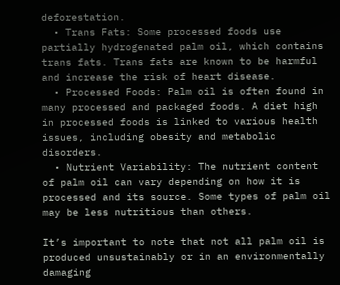deforestation.
  • Trans Fats: Some processed foods use partially hydrogenated palm oil, which contains trans fats. Trans fats are known to be harmful and increase the risk of heart disease.
  • Processed Foods: Palm oil is often found in many processed and packaged foods. A diet high in processed foods is linked to various health issues, including obesity and metabolic disorders.
  • Nutrient Variability: The nutrient content of palm oil can vary depending on how it is processed and its source. Some types of palm oil may be less nutritious than others.

It’s important to note that not all palm oil is produced unsustainably or in an environmentally damaging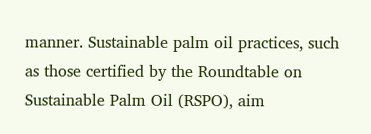manner. Sustainable palm oil practices, such as those certified by the Roundtable on Sustainable Palm Oil (RSPO), aim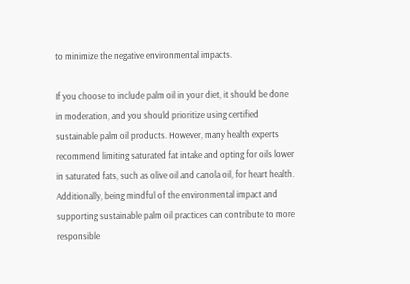to minimize the negative environmental impacts.

If you choose to include palm oil in your diet, it should be done in moderation, and you should prioritize using certified sustainable palm oil products. However, many health experts recommend limiting saturated fat intake and opting for oils lower in saturated fats, such as olive oil and canola oil, for heart health. Additionally, being mindful of the environmental impact and supporting sustainable palm oil practices can contribute to more responsible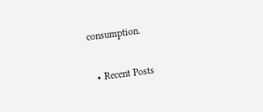consumption.

  • Recent Posts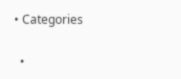• Categories

  •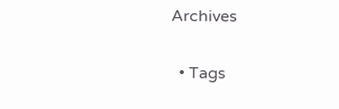Archives

  • Tags